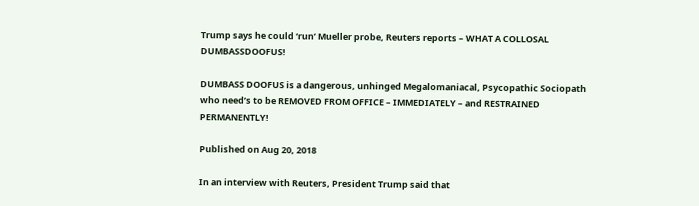Trump says he could ‘run’ Mueller probe, Reuters reports – WHAT A COLLOSAL DUMBASSDOOFUS!

DUMBASS DOOFUS is a dangerous, unhinged Megalomaniacal, Psycopathic Sociopath who need’s to be REMOVED FROM OFFICE – IMMEDIATELY – and RESTRAINED PERMANENTLY!

Published on Aug 20, 2018

In an interview with Reuters, President Trump said that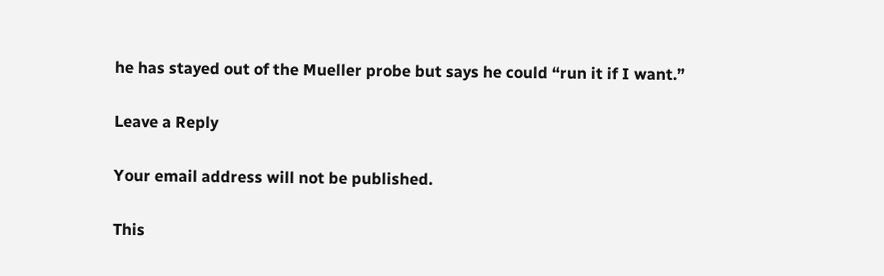he has stayed out of the Mueller probe but says he could “run it if I want.”

Leave a Reply

Your email address will not be published.

This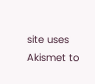site uses Akismet to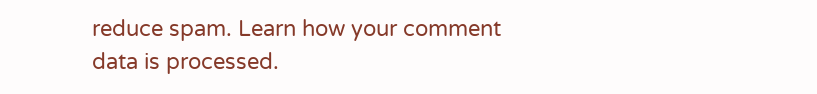reduce spam. Learn how your comment data is processed.